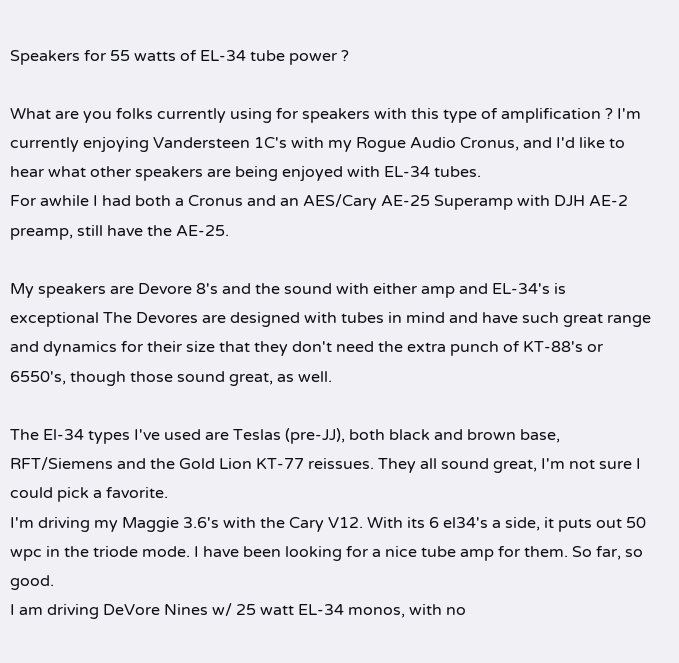Speakers for 55 watts of EL-34 tube power ?

What are you folks currently using for speakers with this type of amplification ? I'm currently enjoying Vandersteen 1C's with my Rogue Audio Cronus, and I'd like to hear what other speakers are being enjoyed with EL-34 tubes.
For awhile I had both a Cronus and an AES/Cary AE-25 Superamp with DJH AE-2 preamp, still have the AE-25.

My speakers are Devore 8's and the sound with either amp and EL-34's is exceptional The Devores are designed with tubes in mind and have such great range and dynamics for their size that they don't need the extra punch of KT-88's or 6550's, though those sound great, as well.

The El-34 types I've used are Teslas (pre-JJ), both black and brown base, RFT/Siemens and the Gold Lion KT-77 reissues. They all sound great, I'm not sure I could pick a favorite.
I'm driving my Maggie 3.6's with the Cary V12. With its 6 el34's a side, it puts out 50 wpc in the triode mode. I have been looking for a nice tube amp for them. So far, so good.
I am driving DeVore Nines w/ 25 watt EL-34 monos, with no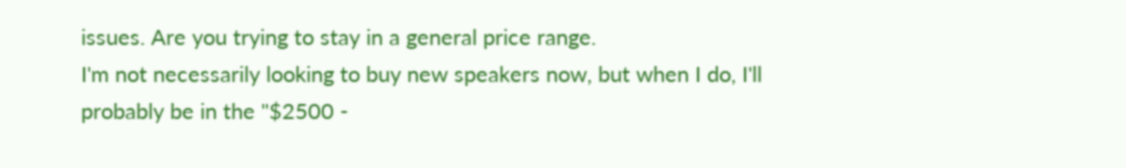issues. Are you trying to stay in a general price range.
I'm not necessarily looking to buy new speakers now, but when I do, I'll probably be in the "$2500 -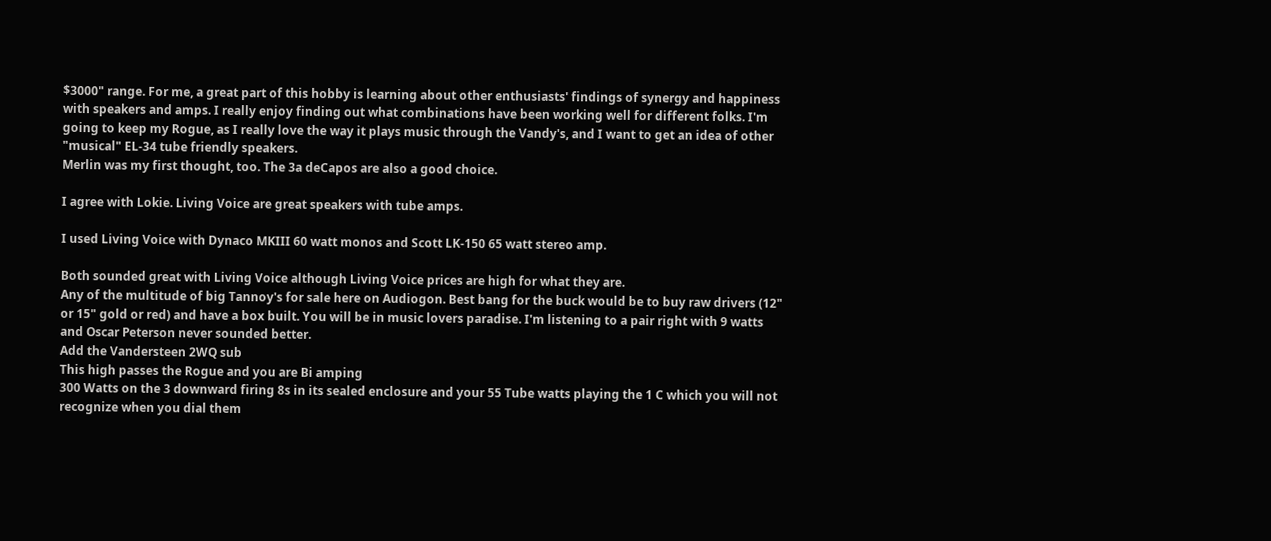$3000" range. For me, a great part of this hobby is learning about other enthusiasts' findings of synergy and happiness with speakers and amps. I really enjoy finding out what combinations have been working well for different folks. I'm going to keep my Rogue, as I really love the way it plays music through the Vandy's, and I want to get an idea of other "musical" EL-34 tube friendly speakers.
Merlin was my first thought, too. The 3a deCapos are also a good choice.

I agree with Lokie. Living Voice are great speakers with tube amps.

I used Living Voice with Dynaco MKIII 60 watt monos and Scott LK-150 65 watt stereo amp.

Both sounded great with Living Voice although Living Voice prices are high for what they are.
Any of the multitude of big Tannoy's for sale here on Audiogon. Best bang for the buck would be to buy raw drivers (12" or 15" gold or red) and have a box built. You will be in music lovers paradise. I'm listening to a pair right with 9 watts and Oscar Peterson never sounded better.
Add the Vandersteen 2WQ sub
This high passes the Rogue and you are Bi amping
300 Watts on the 3 downward firing 8s in its sealed enclosure and your 55 Tube watts playing the 1 C which you will not recognize when you dial them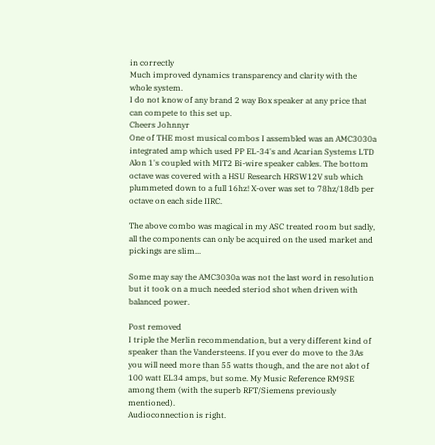in correctly
Much improved dynamics transparency and clarity with the whole system.
I do not know of any brand 2 way Box speaker at any price that can compete to this set up.
Cheers Johnnyr
One of THE most musical combos I assembled was an AMC3030a integrated amp which used PP EL-34's and Acarian Systems LTD Alon 1's coupled with MIT2 Bi-wire speaker cables. The bottom octave was covered with a HSU Research HRSW12V sub which plummeted down to a full 16hz! X-over was set to 78hz/18db per octave on each side IIRC.

The above combo was magical in my ASC treated room but sadly, all the components can only be acquired on the used market and pickings are slim...

Some may say the AMC3030a was not the last word in resolution but it took on a much needed steriod shot when driven with balanced power.

Post removed
I triple the Merlin recommendation, but a very different kind of speaker than the Vandersteens. If you ever do move to the 3As you will need more than 55 watts though, and the are not alot of 100 watt EL34 amps, but some. My Music Reference RM9SE among them (with the superb RFT/Siemens previously mentioned).
Audioconnection is right.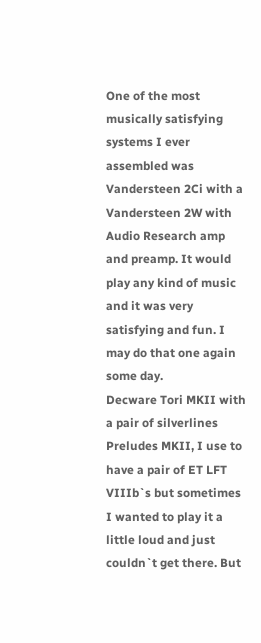One of the most musically satisfying systems I ever assembled was Vandersteen 2Ci with a Vandersteen 2W with Audio Research amp and preamp. It would play any kind of music and it was very satisfying and fun. I may do that one again some day.
Decware Tori MKII with a pair of silverlines Preludes MKII, I use to have a pair of ET LFT VIIIb`s but sometimes I wanted to play it a little loud and just couldn`t get there. But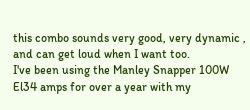this combo sounds very good, very dynamic , and can get loud when I want too.
I've been using the Manley Snapper 100W El34 amps for over a year with my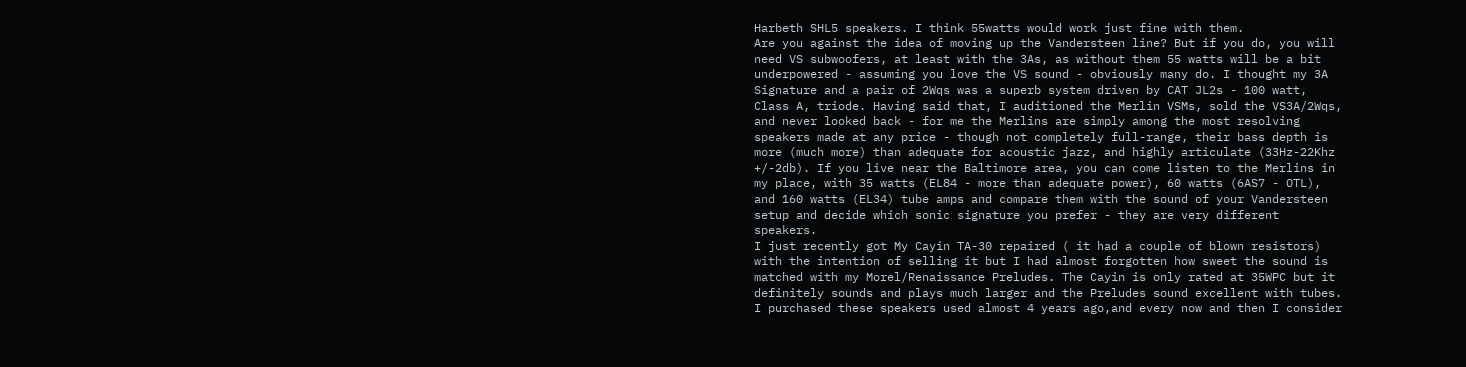Harbeth SHL5 speakers. I think 55watts would work just fine with them.
Are you against the idea of moving up the Vandersteen line? But if you do, you will need VS subwoofers, at least with the 3As, as without them 55 watts will be a bit underpowered - assuming you love the VS sound - obviously many do. I thought my 3A Signature and a pair of 2Wqs was a superb system driven by CAT JL2s - 100 watt, Class A, triode. Having said that, I auditioned the Merlin VSMs, sold the VS3A/2Wqs, and never looked back - for me the Merlins are simply among the most resolving speakers made at any price - though not completely full-range, their bass depth is more (much more) than adequate for acoustic jazz, and highly articulate (33Hz-22Khz +/-2db). If you live near the Baltimore area, you can come listen to the Merlins in my place, with 35 watts (EL84 - more than adequate power), 60 watts (6AS7 - OTL), and 160 watts (EL34) tube amps and compare them with the sound of your Vandersteen setup and decide which sonic signature you prefer - they are very different speakers.
I just recently got My Cayin TA-30 repaired ( it had a couple of blown resistors) with the intention of selling it but I had almost forgotten how sweet the sound is matched with my Morel/Renaissance Preludes. The Cayin is only rated at 35WPC but it definitely sounds and plays much larger and the Preludes sound excellent with tubes. I purchased these speakers used almost 4 years ago,and every now and then I consider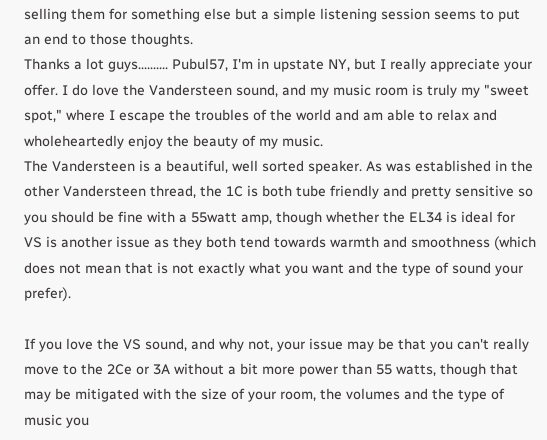selling them for something else but a simple listening session seems to put an end to those thoughts.
Thanks a lot guys.......... Pubul57, I'm in upstate NY, but I really appreciate your offer. I do love the Vandersteen sound, and my music room is truly my "sweet spot," where I escape the troubles of the world and am able to relax and wholeheartedly enjoy the beauty of my music.
The Vandersteen is a beautiful, well sorted speaker. As was established in the other Vandersteen thread, the 1C is both tube friendly and pretty sensitive so you should be fine with a 55watt amp, though whether the EL34 is ideal for VS is another issue as they both tend towards warmth and smoothness (which does not mean that is not exactly what you want and the type of sound your prefer).

If you love the VS sound, and why not, your issue may be that you can't really move to the 2Ce or 3A without a bit more power than 55 watts, though that may be mitigated with the size of your room, the volumes and the type of music you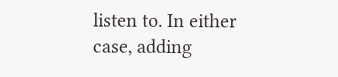listen to. In either case, adding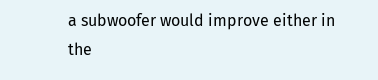a subwoofer would improve either in the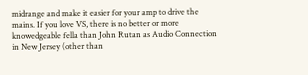midrange and make it easier for your amp to drive the mains. If you love VS, there is no better or more knowedgeable fella than John Rutan as Audio Connection in New Jersey (other than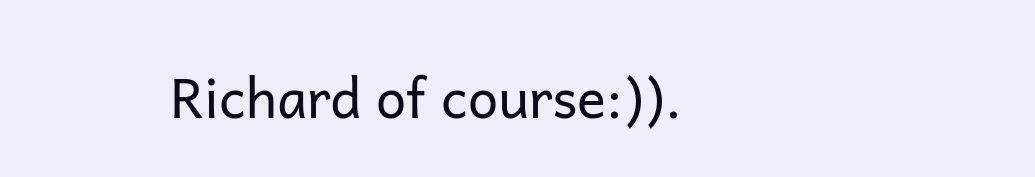Richard of course:)).